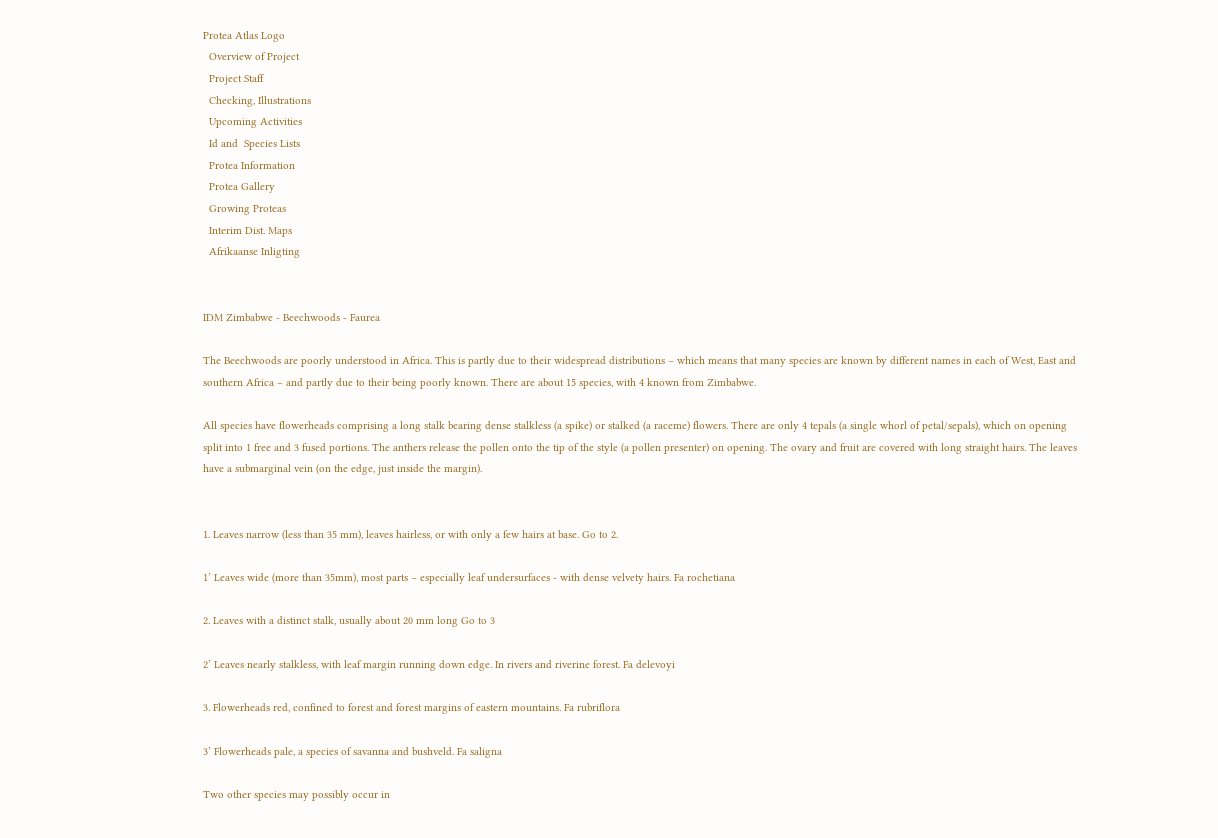Protea Atlas Logo
  Overview of Project
  Project Staff
  Checking, Illustrations
  Upcoming Activities
  Id and  Species Lists
  Protea Information
  Protea Gallery
  Growing Proteas
  Interim Dist. Maps
  Afrikaanse Inligting


IDM Zimbabwe - Beechwoods - Faurea

The Beechwoods are poorly understood in Africa. This is partly due to their widespread distributions – which means that many species are known by different names in each of West, East and southern Africa – and partly due to their being poorly known. There are about 15 species, with 4 known from Zimbabwe.

All species have flowerheads comprising a long stalk bearing dense stalkless (a spike) or stalked (a raceme) flowers. There are only 4 tepals (a single whorl of petal/sepals), which on opening split into 1 free and 3 fused portions. The anthers release the pollen onto the tip of the style (a pollen presenter) on opening. The ovary and fruit are covered with long straight hairs. The leaves have a submarginal vein (on the edge, just inside the margin).


1. Leaves narrow (less than 35 mm), leaves hairless, or with only a few hairs at base. Go to 2.

1’ Leaves wide (more than 35mm), most parts – especially leaf undersurfaces - with dense velvety hairs. Fa rochetiana

2. Leaves with a distinct stalk, usually about 20 mm long Go to 3

2’ Leaves nearly stalkless, with leaf margin running down edge. In rivers and riverine forest. Fa delevoyi

3. Flowerheads red, confined to forest and forest margins of eastern mountains. Fa rubriflora

3’ Flowerheads pale, a species of savanna and bushveld. Fa saligna

Two other species may possibly occur in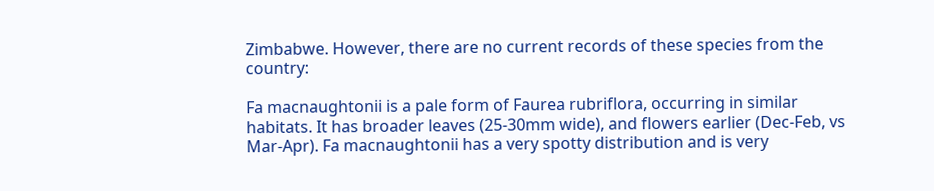Zimbabwe. However, there are no current records of these species from the country:

Fa macnaughtonii is a pale form of Faurea rubriflora, occurring in similar habitats. It has broader leaves (25-30mm wide), and flowers earlier (Dec-Feb, vs Mar-Apr). Fa macnaughtonii has a very spotty distribution and is very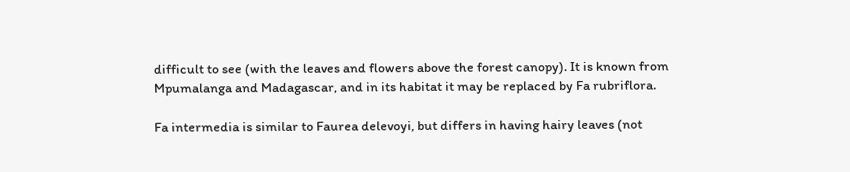difficult to see (with the leaves and flowers above the forest canopy). It is known from Mpumalanga and Madagascar, and in its habitat it may be replaced by Fa rubriflora.

Fa intermedia is similar to Faurea delevoyi, but differs in having hairy leaves (not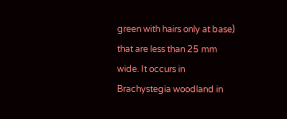green with hairs only at base) that are less than 25 mm wide. It occurs in Brachystegia woodland in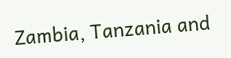Zambia, Tanzania and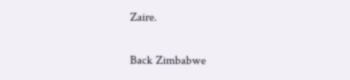Zaire.

Back Zimbabwe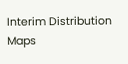Interim Distribution Maps